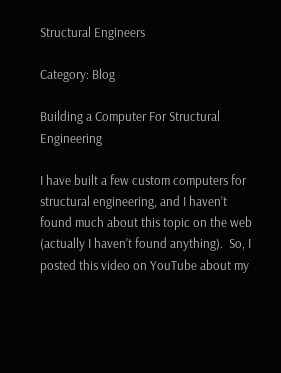Structural Engineers

Category: Blog

Building a Computer For Structural Engineering

I have built a few custom computers for structural engineering, and I haven’t found much about this topic on the web (actually I haven’t found anything).  So, I posted this video on YouTube about my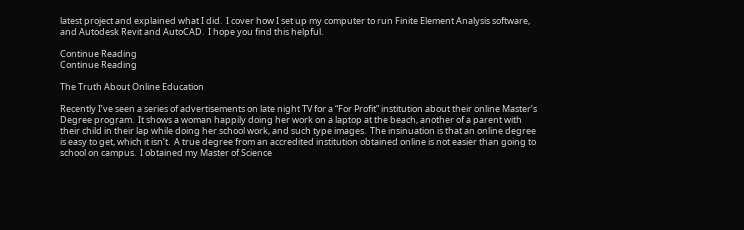latest project and explained what I did.  I cover how I set up my computer to run Finite Element Analysis software, and Autodesk Revit and AutoCAD.  I hope you find this helpful.

Continue Reading
Continue Reading

The Truth About Online Education

Recently I’ve seen a series of advertisements on late night TV for a “For Profit” institution about their online Master’s Degree program.  It shows a woman happily doing her work on a laptop at the beach, another of a parent with their child in their lap while doing her school work, and such type images.  The insinuation is that an online degree is easy to get, which it isn’t.  A true degree from an accredited institution obtained online is not easier than going to school on campus.  I obtained my Master of Science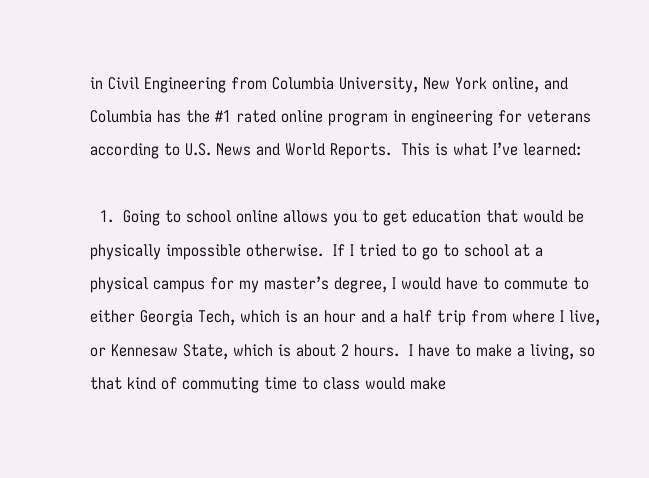in Civil Engineering from Columbia University, New York online, and Columbia has the #1 rated online program in engineering for veterans according to U.S. News and World Reports.  This is what I’ve learned:

  1.  Going to school online allows you to get education that would be physically impossible otherwise.  If I tried to go to school at a physical campus for my master’s degree, I would have to commute to either Georgia Tech, which is an hour and a half trip from where I live, or Kennesaw State, which is about 2 hours.  I have to make a living, so that kind of commuting time to class would make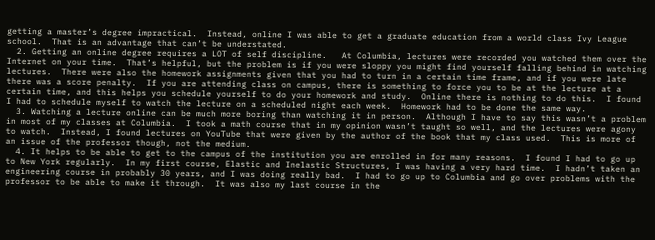getting a master’s degree impractical.  Instead, online I was able to get a graduate education from a world class Ivy League school.  That is an advantage that can’t be understated.
  2. Getting an online degree requires a LOT of self discipline.   At Columbia, lectures were recorded you watched them over the Internet on your time.  That’s helpful, but the problem is if you were sloppy you might find yourself falling behind in watching lectures.  There were also the homework assignments given that you had to turn in a certain time frame, and if you were late there was a score penalty.  If you are attending class on campus, there is something to force you to be at the lecture at a certain time, and this helps you schedule yourself to do your homework and study.  Online there is nothing to do this.  I found I had to schedule myself to watch the lecture on a scheduled night each week.  Homework had to be done the same way.
  3. Watching a lecture online can be much more boring than watching it in person.  Although I have to say this wasn’t a problem in most of my classes at Columbia.  I took a math course that in my opinion wasn’t taught so well, and the lectures were agony to watch.  Instead, I found lectures on YouTube that were given by the author of the book that my class used.  This is more of an issue of the professor though, not the medium.
  4. It helps to be able to get to the campus of the institution you are enrolled in for many reasons.  I found I had to go up to New York regularly.  In my first course, Elastic and Inelastic Structures, I was having a very hard time.  I hadn’t taken an engineering course in probably 30 years, and I was doing really bad.  I had to go up to Columbia and go over problems with the professor to be able to make it through.  It was also my last course in the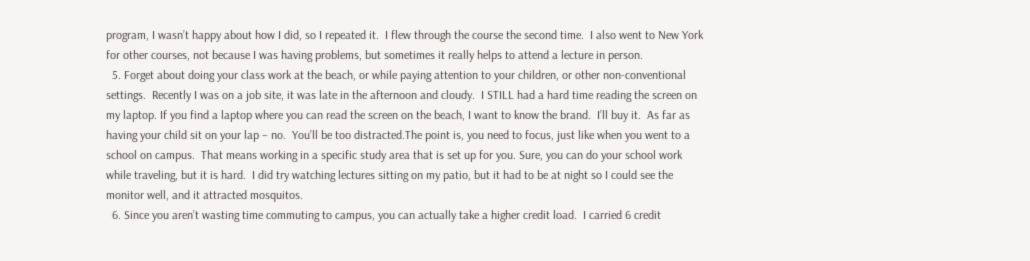program, I wasn’t happy about how I did, so I repeated it.  I flew through the course the second time.  I also went to New York for other courses, not because I was having problems, but sometimes it really helps to attend a lecture in person.
  5. Forget about doing your class work at the beach, or while paying attention to your children, or other non-conventional settings.  Recently I was on a job site, it was late in the afternoon and cloudy.  I STILL had a hard time reading the screen on my laptop. If you find a laptop where you can read the screen on the beach, I want to know the brand.  I’ll buy it.  As far as having your child sit on your lap – no.  You’ll be too distracted.The point is, you need to focus, just like when you went to a school on campus.  That means working in a specific study area that is set up for you. Sure, you can do your school work while traveling, but it is hard.  I did try watching lectures sitting on my patio, but it had to be at night so I could see the monitor well, and it attracted mosquitos.
  6. Since you aren’t wasting time commuting to campus, you can actually take a higher credit load.  I carried 6 credit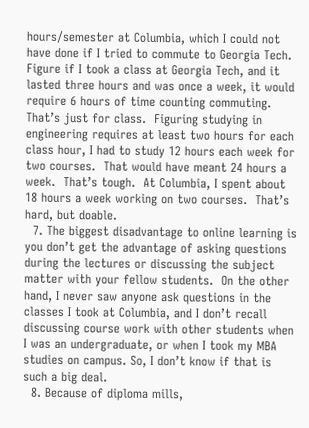hours/semester at Columbia, which I could not have done if I tried to commute to Georgia Tech.  Figure if I took a class at Georgia Tech, and it lasted three hours and was once a week, it would require 6 hours of time counting commuting.  That’s just for class.  Figuring studying in engineering requires at least two hours for each class hour, I had to study 12 hours each week for two courses.  That would have meant 24 hours a week.  That’s tough.  At Columbia, I spent about 18 hours a week working on two courses.  That’s hard, but doable.
  7. The biggest disadvantage to online learning is you don’t get the advantage of asking questions during the lectures or discussing the subject matter with your fellow students.  On the other hand, I never saw anyone ask questions in the classes I took at Columbia, and I don’t recall discussing course work with other students when I was an undergraduate, or when I took my MBA studies on campus. So, I don’t know if that is such a big deal.
  8. Because of diploma mills,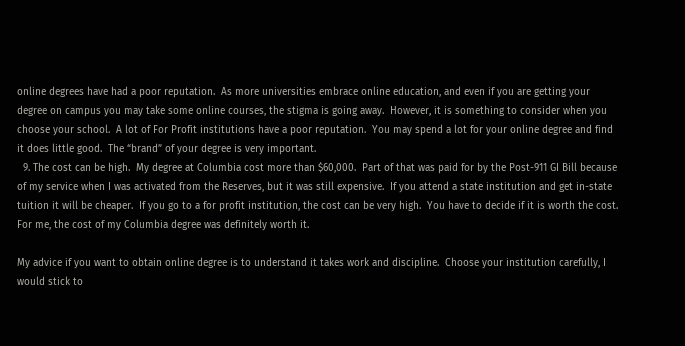online degrees have had a poor reputation.  As more universities embrace online education, and even if you are getting your degree on campus you may take some online courses, the stigma is going away.  However, it is something to consider when you choose your school.  A lot of For Profit institutions have a poor reputation.  You may spend a lot for your online degree and find it does little good.  The “brand” of your degree is very important.
  9. The cost can be high.  My degree at Columbia cost more than $60,000.  Part of that was paid for by the Post-911 GI Bill because of my service when I was activated from the Reserves, but it was still expensive.  If you attend a state institution and get in-state tuition it will be cheaper.  If you go to a for profit institution, the cost can be very high.  You have to decide if it is worth the cost.  For me, the cost of my Columbia degree was definitely worth it.

My advice if you want to obtain online degree is to understand it takes work and discipline.  Choose your institution carefully, I would stick to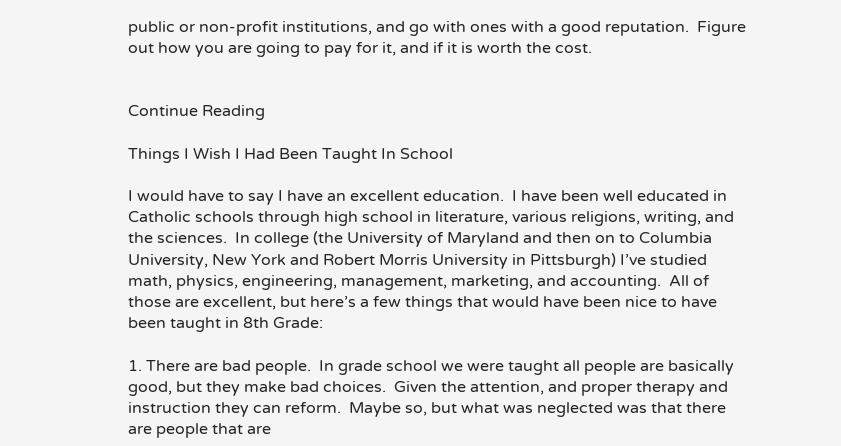public or non-profit institutions, and go with ones with a good reputation.  Figure out how you are going to pay for it, and if it is worth the cost.


Continue Reading

Things I Wish I Had Been Taught In School

I would have to say I have an excellent education.  I have been well educated in Catholic schools through high school in literature, various religions, writing, and the sciences.  In college (the University of Maryland and then on to Columbia University, New York and Robert Morris University in Pittsburgh) I’ve studied math, physics, engineering, management, marketing, and accounting.  All of those are excellent, but here’s a few things that would have been nice to have been taught in 8th Grade:

1. There are bad people.  In grade school we were taught all people are basically good, but they make bad choices.  Given the attention, and proper therapy and instruction they can reform.  Maybe so, but what was neglected was that there are people that are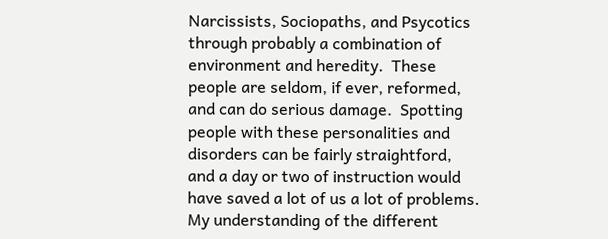Narcissists, Sociopaths, and Psycotics through probably a combination of environment and heredity.  These people are seldom, if ever, reformed, and can do serious damage.  Spotting people with these personalities and disorders can be fairly straightford, and a day or two of instruction would have saved a lot of us a lot of problems.  My understanding of the different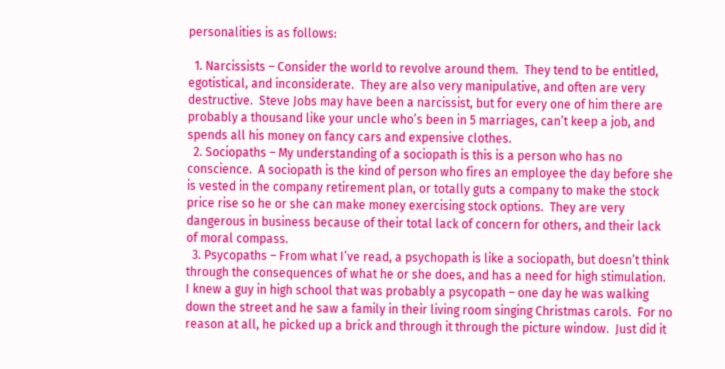personalities is as follows:

  1. Narcissists – Consider the world to revolve around them.  They tend to be entitled, egotistical, and inconsiderate.  They are also very manipulative, and often are very destructive.  Steve Jobs may have been a narcissist, but for every one of him there are probably a thousand like your uncle who’s been in 5 marriages, can’t keep a job, and spends all his money on fancy cars and expensive clothes.
  2. Sociopaths – My understanding of a sociopath is this is a person who has no conscience.  A sociopath is the kind of person who fires an employee the day before she is vested in the company retirement plan, or totally guts a company to make the stock price rise so he or she can make money exercising stock options.  They are very dangerous in business because of their total lack of concern for others, and their lack of moral compass.
  3. Psycopaths – From what I’ve read, a psychopath is like a sociopath, but doesn’t think through the consequences of what he or she does, and has a need for high stimulation.  I knew a guy in high school that was probably a psycopath – one day he was walking down the street and he saw a family in their living room singing Christmas carols.  For no reason at all, he picked up a brick and through it through the picture window.  Just did it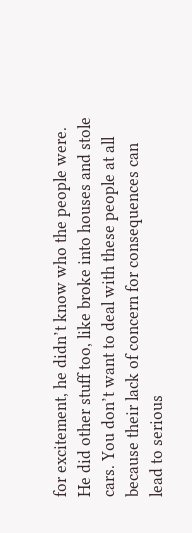for excitement, he didn’t know who the people were.  He did other stuff too, like broke into houses and stole cars. You don’t want to deal with these people at all because their lack of concern for consequences can lead to serious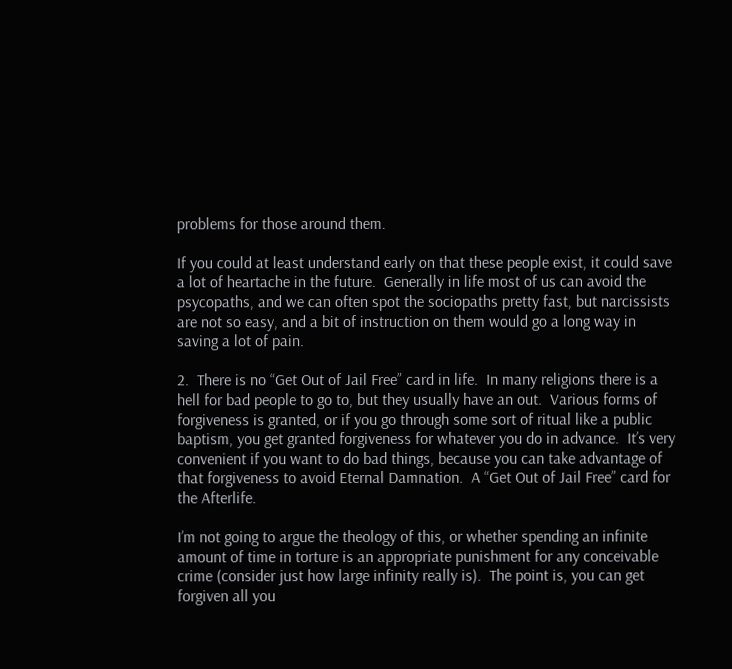problems for those around them.

If you could at least understand early on that these people exist, it could save a lot of heartache in the future.  Generally in life most of us can avoid the psycopaths, and we can often spot the sociopaths pretty fast, but narcissists are not so easy, and a bit of instruction on them would go a long way in saving a lot of pain.

2.  There is no “Get Out of Jail Free” card in life.  In many religions there is a hell for bad people to go to, but they usually have an out.  Various forms of forgiveness is granted, or if you go through some sort of ritual like a public baptism, you get granted forgiveness for whatever you do in advance.  It’s very convenient if you want to do bad things, because you can take advantage of that forgiveness to avoid Eternal Damnation.  A “Get Out of Jail Free” card for the Afterlife.

I’m not going to argue the theology of this, or whether spending an infinite amount of time in torture is an appropriate punishment for any conceivable crime (consider just how large infinity really is).  The point is, you can get forgiven all you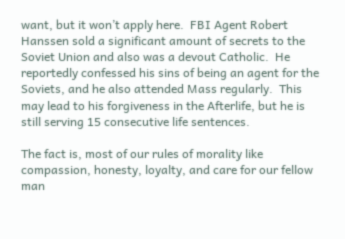want, but it won’t apply here.  FBI Agent Robert Hanssen sold a significant amount of secrets to the Soviet Union and also was a devout Catholic.  He reportedly confessed his sins of being an agent for the Soviets, and he also attended Mass regularly.  This may lead to his forgiveness in the Afterlife, but he is still serving 15 consecutive life sentences.

The fact is, most of our rules of morality like compassion, honesty, loyalty, and care for our fellow man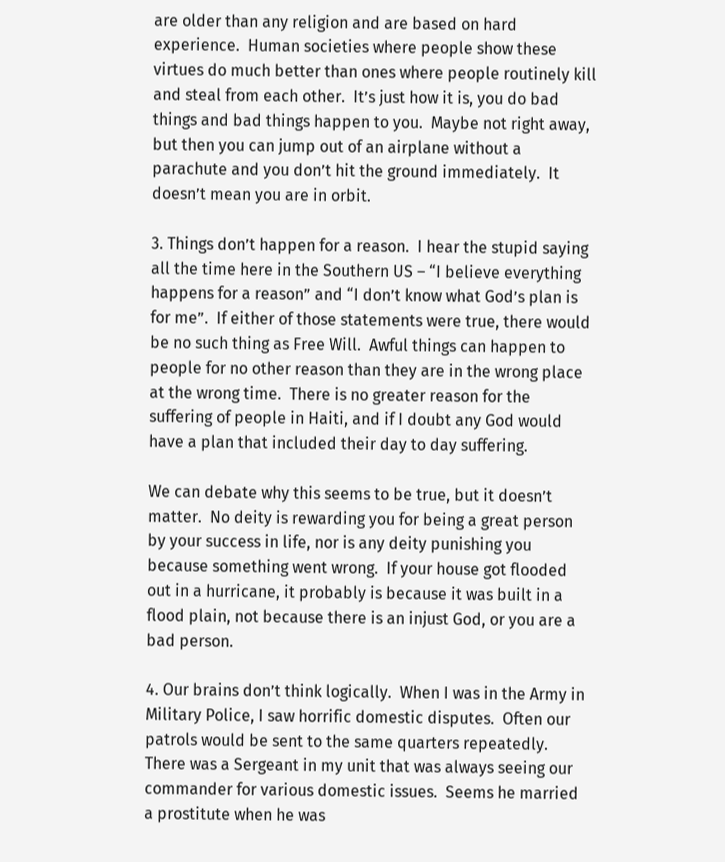are older than any religion and are based on hard experience.  Human societies where people show these virtues do much better than ones where people routinely kill and steal from each other.  It’s just how it is, you do bad things and bad things happen to you.  Maybe not right away, but then you can jump out of an airplane without a parachute and you don’t hit the ground immediately.  It doesn’t mean you are in orbit.

3. Things don’t happen for a reason.  I hear the stupid saying all the time here in the Southern US – “I believe everything happens for a reason” and “I don’t know what God’s plan is for me”.  If either of those statements were true, there would be no such thing as Free Will.  Awful things can happen to people for no other reason than they are in the wrong place at the wrong time.  There is no greater reason for the suffering of people in Haiti, and if I doubt any God would have a plan that included their day to day suffering.

We can debate why this seems to be true, but it doesn’t matter.  No deity is rewarding you for being a great person by your success in life, nor is any deity punishing you because something went wrong.  If your house got flooded out in a hurricane, it probably is because it was built in a flood plain, not because there is an injust God, or you are a bad person.

4. Our brains don’t think logically.  When I was in the Army in Military Police, I saw horrific domestic disputes.  Often our patrols would be sent to the same quarters repeatedly.  There was a Sergeant in my unit that was always seeing our commander for various domestic issues.  Seems he married a prostitute when he was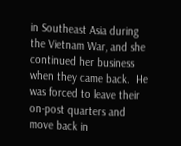in Southeast Asia during the Vietnam War, and she continued her business when they came back.  He was forced to leave their on-post quarters and move back in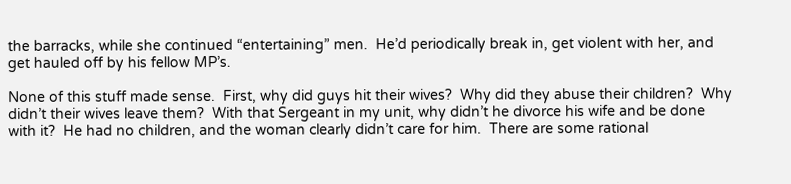the barracks, while she continued “entertaining” men.  He’d periodically break in, get violent with her, and get hauled off by his fellow MP’s.

None of this stuff made sense.  First, why did guys hit their wives?  Why did they abuse their children?  Why didn’t their wives leave them?  With that Sergeant in my unit, why didn’t he divorce his wife and be done with it?  He had no children, and the woman clearly didn’t care for him.  There are some rational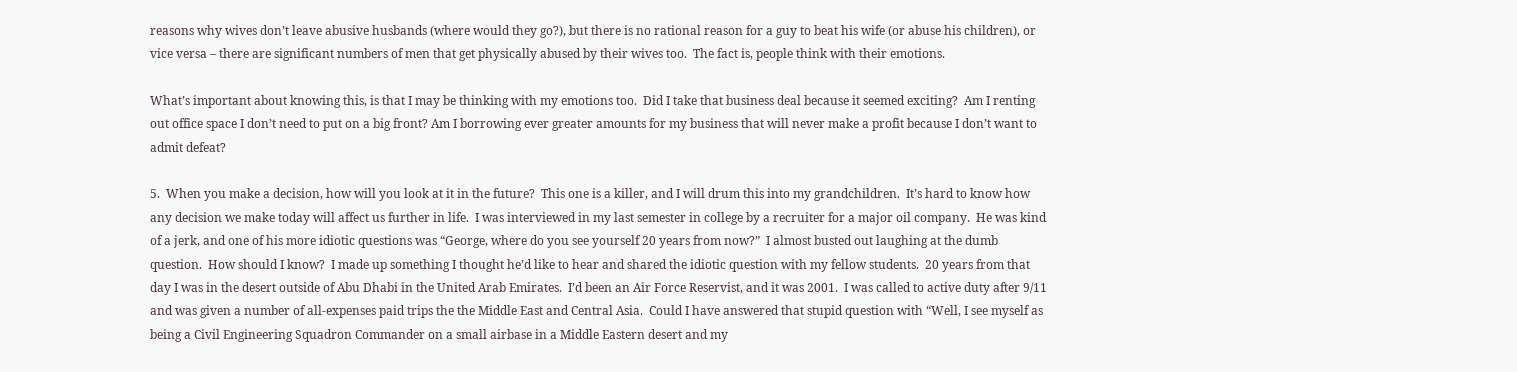reasons why wives don’t leave abusive husbands (where would they go?), but there is no rational reason for a guy to beat his wife (or abuse his children), or vice versa – there are significant numbers of men that get physically abused by their wives too.  The fact is, people think with their emotions.

What’s important about knowing this, is that I may be thinking with my emotions too.  Did I take that business deal because it seemed exciting?  Am I renting out office space I don’t need to put on a big front? Am I borrowing ever greater amounts for my business that will never make a profit because I don’t want to admit defeat?

5.  When you make a decision, how will you look at it in the future?  This one is a killer, and I will drum this into my grandchildren.  It’s hard to know how any decision we make today will affect us further in life.  I was interviewed in my last semester in college by a recruiter for a major oil company.  He was kind of a jerk, and one of his more idiotic questions was “George, where do you see yourself 20 years from now?”  I almost busted out laughing at the dumb question.  How should I know?  I made up something I thought he’d like to hear and shared the idiotic question with my fellow students.  20 years from that day I was in the desert outside of Abu Dhabi in the United Arab Emirates.  I’d been an Air Force Reservist, and it was 2001.  I was called to active duty after 9/11 and was given a number of all-expenses paid trips the the Middle East and Central Asia.  Could I have answered that stupid question with “Well, I see myself as being a Civil Engineering Squadron Commander on a small airbase in a Middle Eastern desert and my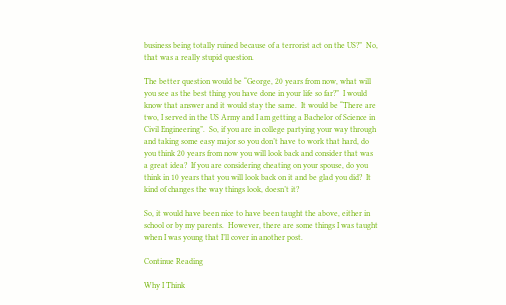business being totally ruined because of a terrorist act on the US?”  No, that was a really stupid question.

The better question would be “George, 20 years from now, what will you see as the best thing you have done in your life so far?”  I would know that answer and it would stay the same.  It would be “There are two, I served in the US Army and I am getting a Bachelor of Science in Civil Engineering”.  So, if you are in college partying your way through and taking some easy major so you don’t have to work that hard, do you think 20 years from now you will look back and consider that was a great idea?  If you are considering cheating on your spouse, do you think in 10 years that you will look back on it and be glad you did?  It kind of changes the way things look, doesn’t it?

So, it would have been nice to have been taught the above, either in school or by my parents.  However, there are some things I was taught when I was young that I’ll cover in another post.

Continue Reading

Why I Think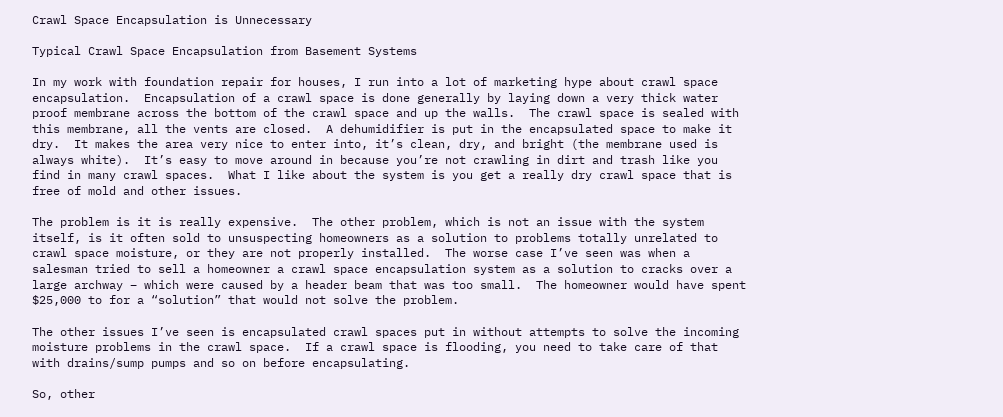Crawl Space Encapsulation is Unnecessary

Typical Crawl Space Encapsulation from Basement Systems

In my work with foundation repair for houses, I run into a lot of marketing hype about crawl space encapsulation.  Encapsulation of a crawl space is done generally by laying down a very thick water proof membrane across the bottom of the crawl space and up the walls.  The crawl space is sealed with this membrane, all the vents are closed.  A dehumidifier is put in the encapsulated space to make it dry.  It makes the area very nice to enter into, it’s clean, dry, and bright (the membrane used is always white).  It’s easy to move around in because you’re not crawling in dirt and trash like you find in many crawl spaces.  What I like about the system is you get a really dry crawl space that is free of mold and other issues.

The problem is it is really expensive.  The other problem, which is not an issue with the system itself, is it often sold to unsuspecting homeowners as a solution to problems totally unrelated to crawl space moisture, or they are not properly installed.  The worse case I’ve seen was when a salesman tried to sell a homeowner a crawl space encapsulation system as a solution to cracks over a large archway – which were caused by a header beam that was too small.  The homeowner would have spent $25,000 to for a “solution” that would not solve the problem.

The other issues I’ve seen is encapsulated crawl spaces put in without attempts to solve the incoming moisture problems in the crawl space.  If a crawl space is flooding, you need to take care of that with drains/sump pumps and so on before encapsulating.

So, other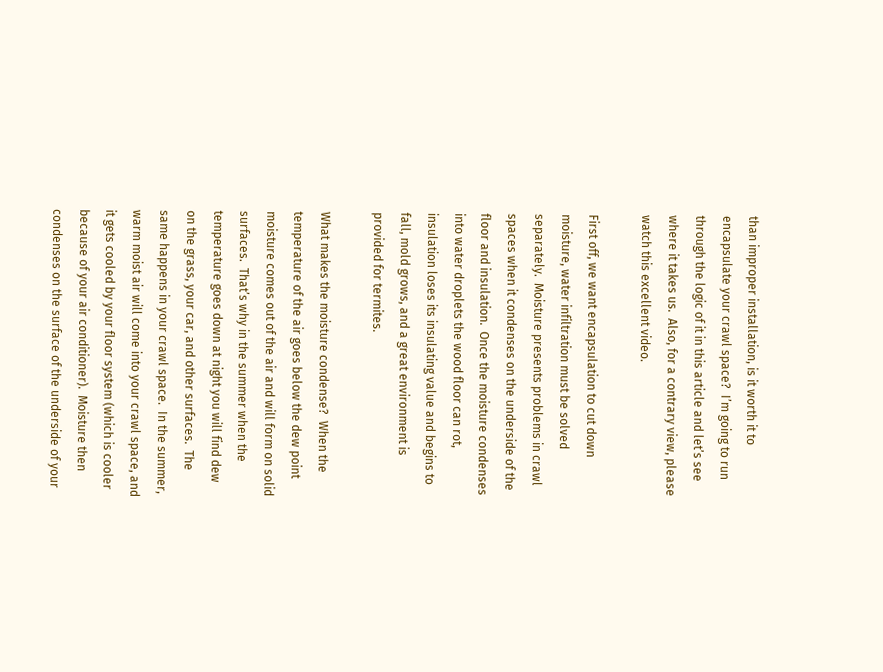than improper installation, is it worth it to encapsulate your crawl space?  I’m going to run through the logic of it in this article and let’s see where it takes us.  Also, for a contrary view, please watch this excellent video.

First off, we want encapsulation to cut down moisture, water infiltration must be solved separately.  Moisture presents problems in crawl spaces when it condenses on the underside of the floor and insulation.  Once the moisture condenses into water droplets the wood floor can rot, insulation loses its insulating value and begins to fall, mold grows, and a great environment is provided for termites.

What makes the moisture condense?  When the temperature of the air goes below the dew point moisture comes out of the air and will form on solid surfaces.  That’s why in the summer when the temperature goes down at night you will find dew on the grass, your car, and other surfaces.  The same happens in your crawl space.  In the summer, warm moist air will come into your crawl space, and it gets cooled by your floor system (which is cooler because of your air conditioner).  Moisture then condenses on the surface of the underside of your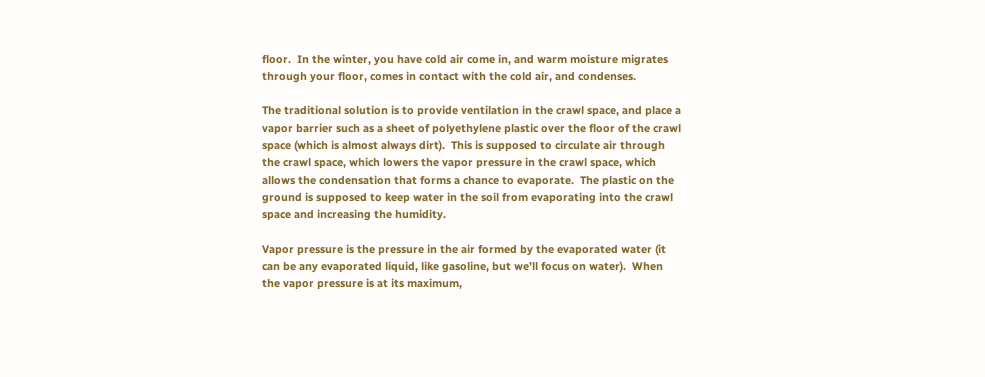floor.  In the winter, you have cold air come in, and warm moisture migrates through your floor, comes in contact with the cold air, and condenses.

The traditional solution is to provide ventilation in the crawl space, and place a vapor barrier such as a sheet of polyethylene plastic over the floor of the crawl space (which is almost always dirt).  This is supposed to circulate air through the crawl space, which lowers the vapor pressure in the crawl space, which allows the condensation that forms a chance to evaporate.  The plastic on the ground is supposed to keep water in the soil from evaporating into the crawl space and increasing the humidity.

Vapor pressure is the pressure in the air formed by the evaporated water (it can be any evaporated liquid, like gasoline, but we’ll focus on water).  When the vapor pressure is at its maximum,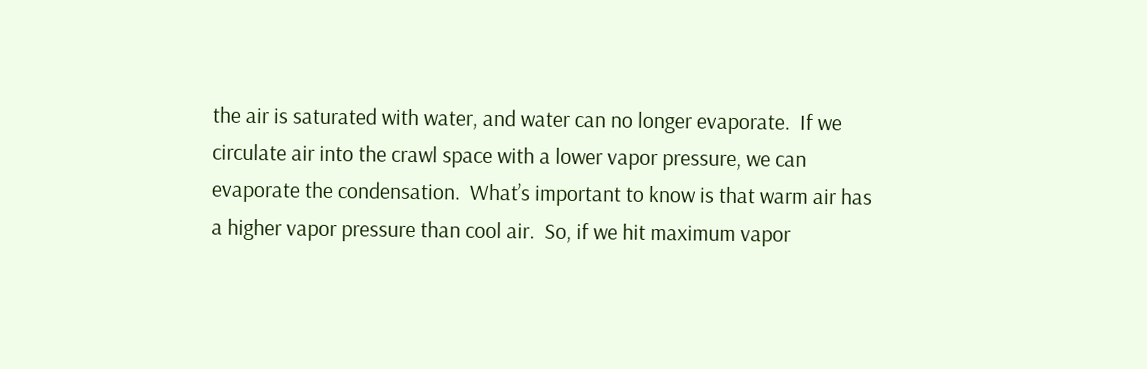the air is saturated with water, and water can no longer evaporate.  If we circulate air into the crawl space with a lower vapor pressure, we can evaporate the condensation.  What’s important to know is that warm air has a higher vapor pressure than cool air.  So, if we hit maximum vapor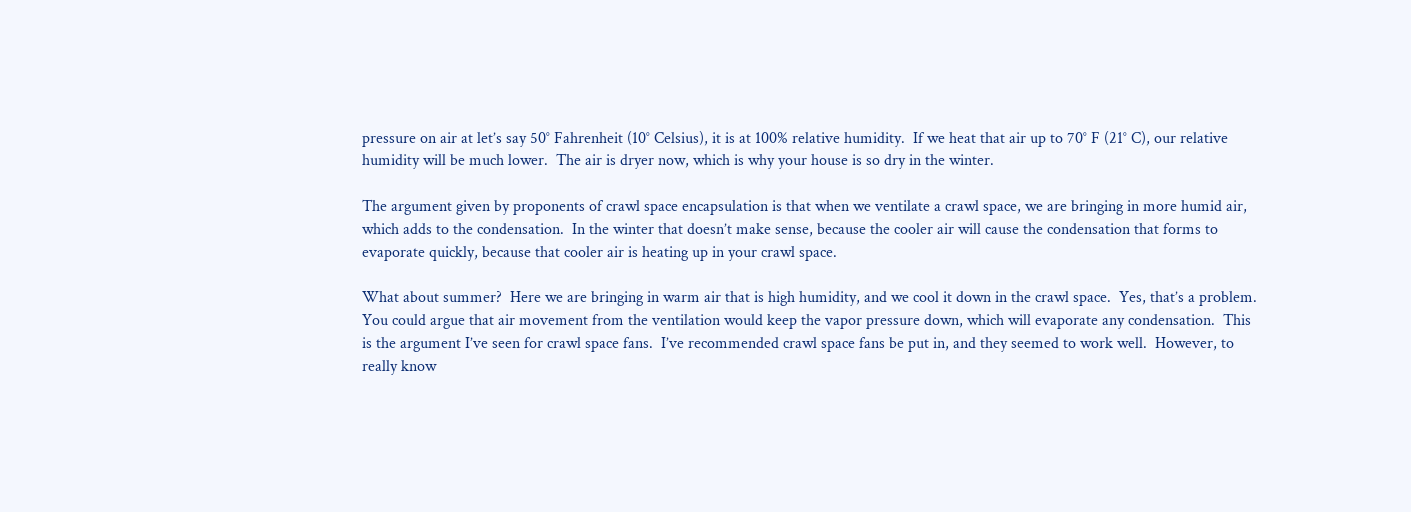pressure on air at let’s say 50° Fahrenheit (10° Celsius), it is at 100% relative humidity.  If we heat that air up to 70° F (21° C), our relative humidity will be much lower.  The air is dryer now, which is why your house is so dry in the winter.

The argument given by proponents of crawl space encapsulation is that when we ventilate a crawl space, we are bringing in more humid air, which adds to the condensation.  In the winter that doesn’t make sense, because the cooler air will cause the condensation that forms to evaporate quickly, because that cooler air is heating up in your crawl space.

What about summer?  Here we are bringing in warm air that is high humidity, and we cool it down in the crawl space.  Yes, that’s a problem.  You could argue that air movement from the ventilation would keep the vapor pressure down, which will evaporate any condensation.  This is the argument I’ve seen for crawl space fans.  I’ve recommended crawl space fans be put in, and they seemed to work well.  However, to really know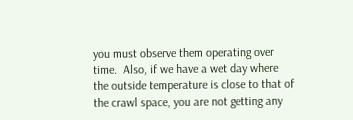you must observe them operating over time.  Also, if we have a wet day where the outside temperature is close to that of the crawl space, you are not getting any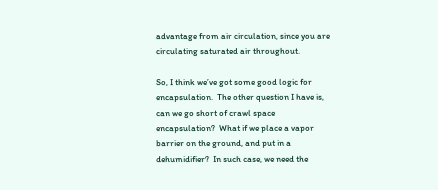advantage from air circulation, since you are circulating saturated air throughout.

So, I think we’ve got some good logic for encapsulation.  The other question I have is, can we go short of crawl space encapsulation?  What if we place a vapor barrier on the ground, and put in a dehumidifier?  In such case, we need the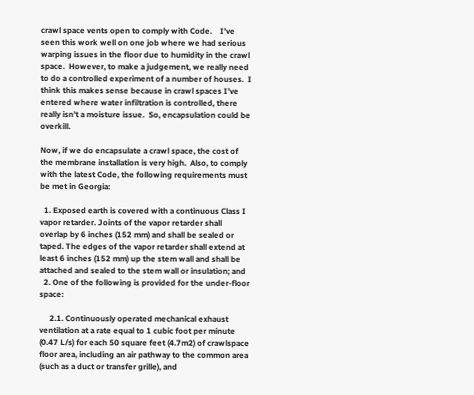crawl space vents open to comply with Code.    I’ve seen this work well on one job where we had serious warping issues in the floor due to humidity in the crawl space.  However, to make a judgement, we really need to do a controlled experiment of a number of houses.  I think this makes sense because in crawl spaces I’ve entered where water infiltration is controlled, there really isn’t a moisture issue.  So, encapsulation could be overkill.

Now, if we do encapsulate a crawl space, the cost of the membrane installation is very high.  Also, to comply with the latest Code, the following requirements must be met in Georgia:

  1. Exposed earth is covered with a continuous Class I vapor retarder. Joints of the vapor retarder shall overlap by 6 inches (152 mm) and shall be sealed or taped. The edges of the vapor retarder shall extend at least 6 inches (152 mm) up the stem wall and shall be attached and sealed to the stem wall or insulation; and
  2. One of the following is provided for the under-floor space:

     2.1. Continuously operated mechanical exhaust ventilation at a rate equal to 1 cubic foot per minute (0.47 L/s) for each 50 square feet (4.7m2) of crawlspace floor area, including an air pathway to the common area (such as a duct or transfer grille), and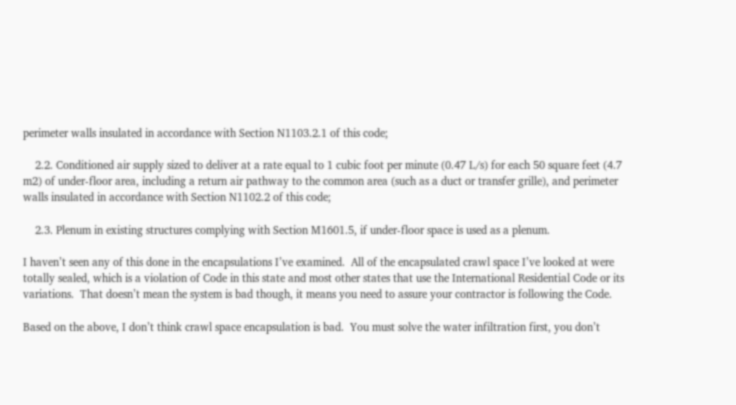perimeter walls insulated in accordance with Section N1103.2.1 of this code;

    2.2. Conditioned air supply sized to deliver at a rate equal to 1 cubic foot per minute (0.47 L/s) for each 50 square feet (4.7 m2) of under-floor area, including a return air pathway to the common area (such as a duct or transfer grille), and perimeter walls insulated in accordance with Section N1102.2 of this code;

    2.3. Plenum in existing structures complying with Section M1601.5, if under-floor space is used as a plenum.

I haven’t seen any of this done in the encapsulations I’ve examined.  All of the encapsulated crawl space I’ve looked at were totally sealed, which is a violation of Code in this state and most other states that use the International Residential Code or its variations.  That doesn’t mean the system is bad though, it means you need to assure your contractor is following the Code.

Based on the above, I don’t think crawl space encapsulation is bad.  You must solve the water infiltration first, you don’t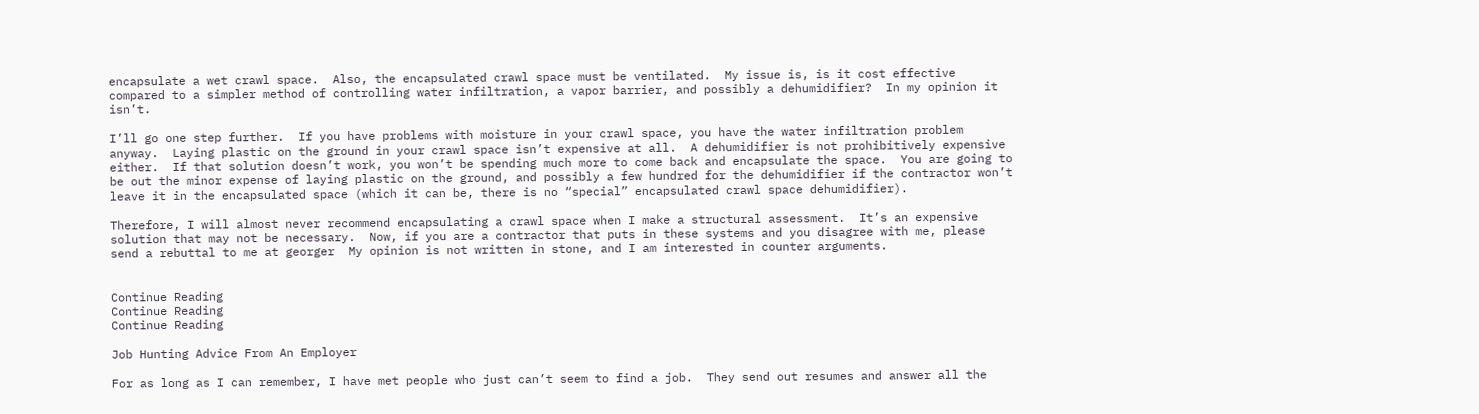encapsulate a wet crawl space.  Also, the encapsulated crawl space must be ventilated.  My issue is, is it cost effective compared to a simpler method of controlling water infiltration, a vapor barrier, and possibly a dehumidifier?  In my opinion it isn’t.

I’ll go one step further.  If you have problems with moisture in your crawl space, you have the water infiltration problem anyway.  Laying plastic on the ground in your crawl space isn’t expensive at all.  A dehumidifier is not prohibitively expensive either.  If that solution doesn’t work, you won’t be spending much more to come back and encapsulate the space.  You are going to be out the minor expense of laying plastic on the ground, and possibly a few hundred for the dehumidifier if the contractor won’t leave it in the encapsulated space (which it can be, there is no “special” encapsulated crawl space dehumidifier).

Therefore, I will almost never recommend encapsulating a crawl space when I make a structural assessment.  It’s an expensive solution that may not be necessary.  Now, if you are a contractor that puts in these systems and you disagree with me, please send a rebuttal to me at georger  My opinion is not written in stone, and I am interested in counter arguments.


Continue Reading
Continue Reading
Continue Reading

Job Hunting Advice From An Employer

For as long as I can remember, I have met people who just can’t seem to find a job.  They send out resumes and answer all the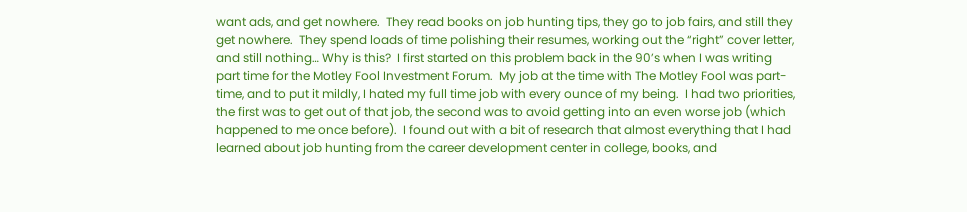want ads, and get nowhere.  They read books on job hunting tips, they go to job fairs, and still they get nowhere.  They spend loads of time polishing their resumes, working out the “right” cover letter, and still nothing… Why is this?  I first started on this problem back in the 90’s when I was writing part time for the Motley Fool Investment Forum.  My job at the time with The Motley Fool was part-time, and to put it mildly, I hated my full time job with every ounce of my being.  I had two priorities, the first was to get out of that job, the second was to avoid getting into an even worse job (which happened to me once before).  I found out with a bit of research that almost everything that I had learned about job hunting from the career development center in college, books, and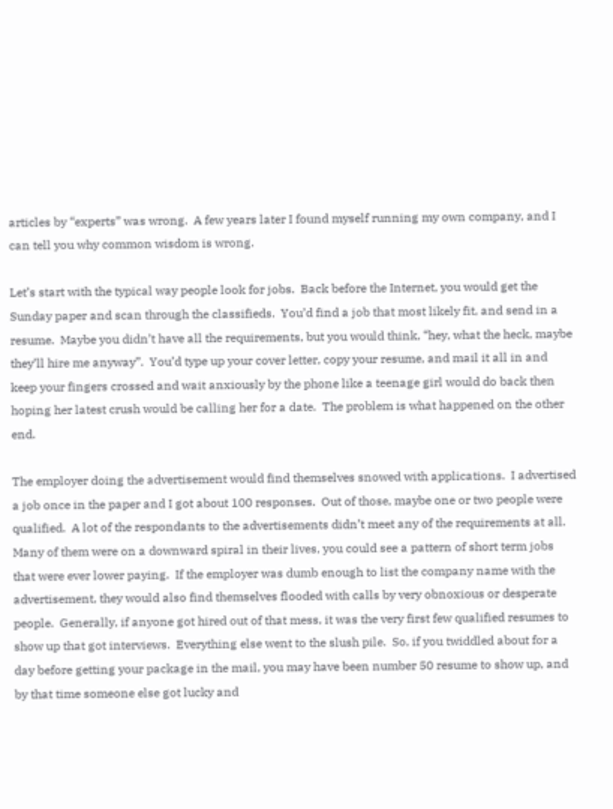articles by “experts” was wrong.  A few years later I found myself running my own company, and I can tell you why common wisdom is wrong.

Let’s start with the typical way people look for jobs.  Back before the Internet, you would get the Sunday paper and scan through the classifieds.  You’d find a job that most likely fit, and send in a resume.  Maybe you didn’t have all the requirements, but you would think, “hey, what the heck, maybe they’ll hire me anyway”.  You’d type up your cover letter, copy your resume, and mail it all in and keep your fingers crossed and wait anxiously by the phone like a teenage girl would do back then hoping her latest crush would be calling her for a date.  The problem is what happened on the other end.

The employer doing the advertisement would find themselves snowed with applications.  I advertised a job once in the paper and I got about 100 responses.  Out of those, maybe one or two people were qualified.  A lot of the respondants to the advertisements didn’t meet any of the requirements at all.  Many of them were on a downward spiral in their lives, you could see a pattern of short term jobs that were ever lower paying.  If the employer was dumb enough to list the company name with the advertisement, they would also find themselves flooded with calls by very obnoxious or desperate people.  Generally, if anyone got hired out of that mess, it was the very first few qualified resumes to show up that got interviews.  Everything else went to the slush pile.  So, if you twiddled about for a day before getting your package in the mail, you may have been number 50 resume to show up, and by that time someone else got lucky and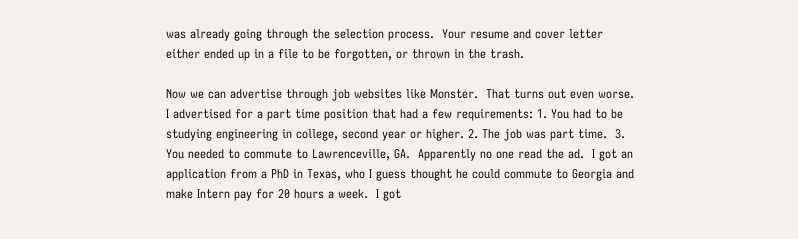was already going through the selection process.  Your resume and cover letter either ended up in a file to be forgotten, or thrown in the trash.

Now we can advertise through job websites like Monster.  That turns out even worse.  I advertised for a part time position that had a few requirements: 1. You had to be studying engineering in college, second year or higher. 2. The job was part time.  3. You needed to commute to Lawrenceville, GA.  Apparently no one read the ad.  I got an application from a PhD in Texas, who I guess thought he could commute to Georgia and make Intern pay for 20 hours a week.  I got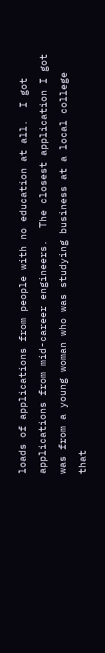loads of applications from people with no education at all.  I got applications from mid-career engineers.  The closest application I got was from a young woman who was studying business at a local college that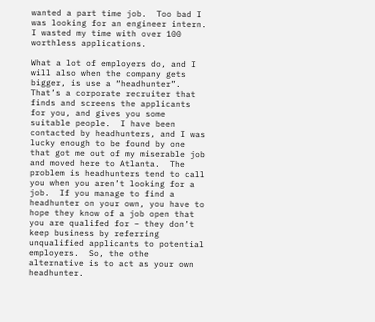wanted a part time job.  Too bad I was looking for an engineer intern.  I wasted my time with over 100 worthless applications.

What a lot of employers do, and I will also when the company gets bigger, is use a “headhunter”.  That’s a corporate recruiter that finds and screens the applicants for you, and gives you some suitable people.  I have been contacted by headhunters, and I was lucky enough to be found by one that got me out of my miserable job and moved here to Atlanta.  The problem is headhunters tend to call you when you aren’t looking for a job.  If you manage to find a headhunter on your own, you have to hope they know of a job open that you are qualifed for – they don’t keep business by referring unqualified applicants to potential employers.  So, the othe alternative is to act as your own headhunter.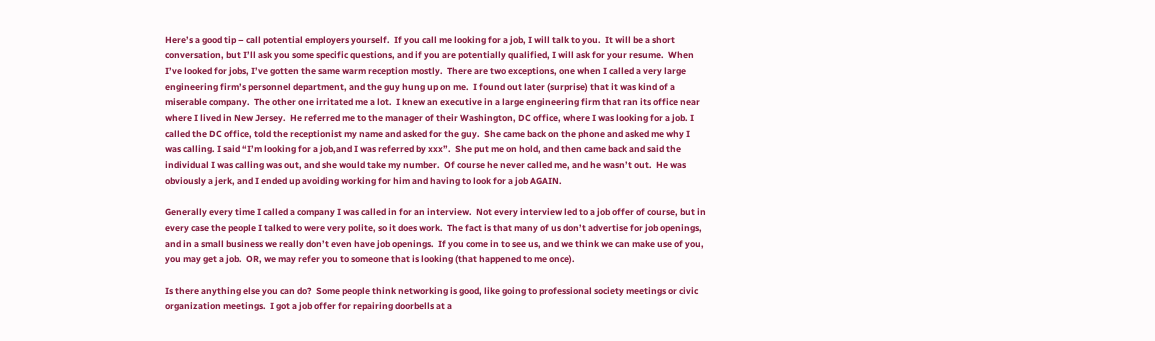Here’s a good tip – call potential employers yourself.  If you call me looking for a job, I will talk to you.  It will be a short conversation, but I’ll ask you some specific questions, and if you are potentially qualified, I will ask for your resume.  When I’ve looked for jobs, I’ve gotten the same warm reception mostly.  There are two exceptions, one when I called a very large engineering firm’s personnel department, and the guy hung up on me.  I found out later (surprise) that it was kind of a miserable company.  The other one irritated me a lot.  I knew an executive in a large engineering firm that ran its office near where I lived in New Jersey.  He referred me to the manager of their Washington, DC office, where I was looking for a job. I called the DC office, told the receptionist my name and asked for the guy.  She came back on the phone and asked me why I was calling. I said “I’m looking for a job,and I was referred by xxx”.  She put me on hold, and then came back and said the individual I was calling was out, and she would take my number.  Of course he never called me, and he wasn’t out.  He was obviously a jerk, and I ended up avoiding working for him and having to look for a job AGAIN.

Generally every time I called a company I was called in for an interview.  Not every interview led to a job offer of course, but in every case the people I talked to were very polite, so it does work.  The fact is that many of us don’t advertise for job openings, and in a small business we really don’t even have job openings.  If you come in to see us, and we think we can make use of you, you may get a job.  OR, we may refer you to someone that is looking (that happened to me once).

Is there anything else you can do?  Some people think networking is good, like going to professional society meetings or civic organization meetings.  I got a job offer for repairing doorbells at a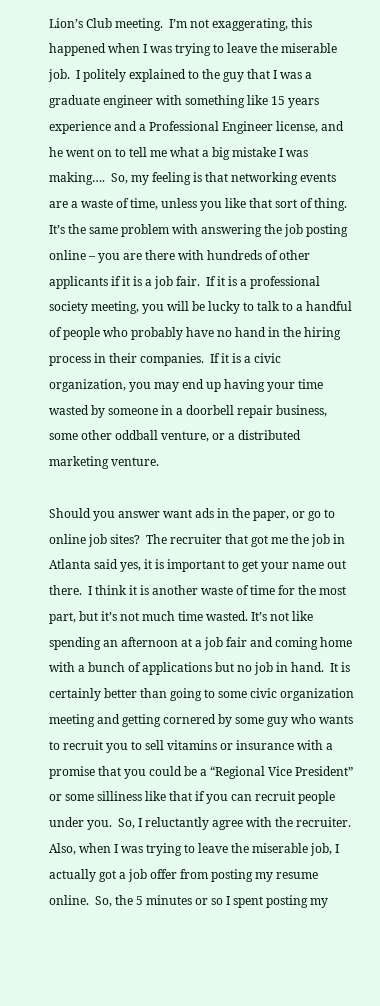Lion’s Club meeting.  I’m not exaggerating, this happened when I was trying to leave the miserable job.  I politely explained to the guy that I was a graduate engineer with something like 15 years experience and a Professional Engineer license, and he went on to tell me what a big mistake I was making….  So, my feeling is that networking events are a waste of time, unless you like that sort of thing.  It’s the same problem with answering the job posting online – you are there with hundreds of other applicants if it is a job fair.  If it is a professional society meeting, you will be lucky to talk to a handful of people who probably have no hand in the hiring process in their companies.  If it is a civic organization, you may end up having your time wasted by someone in a doorbell repair business, some other oddball venture, or a distributed marketing venture.

Should you answer want ads in the paper, or go to online job sites?  The recruiter that got me the job in Atlanta said yes, it is important to get your name out there.  I think it is another waste of time for the most part, but it’s not much time wasted. It’s not like spending an afternoon at a job fair and coming home with a bunch of applications but no job in hand.  It is certainly better than going to some civic organization meeting and getting cornered by some guy who wants to recruit you to sell vitamins or insurance with a promise that you could be a “Regional Vice President” or some silliness like that if you can recruit people under you.  So, I reluctantly agree with the recruiter.  Also, when I was trying to leave the miserable job, I actually got a job offer from posting my resume online.  So, the 5 minutes or so I spent posting my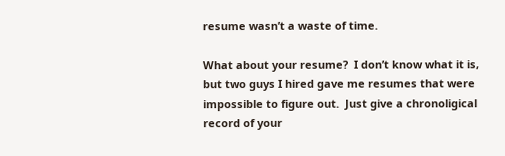resume wasn’t a waste of time.

What about your resume?  I don’t know what it is, but two guys I hired gave me resumes that were impossible to figure out.  Just give a chronoligical record of your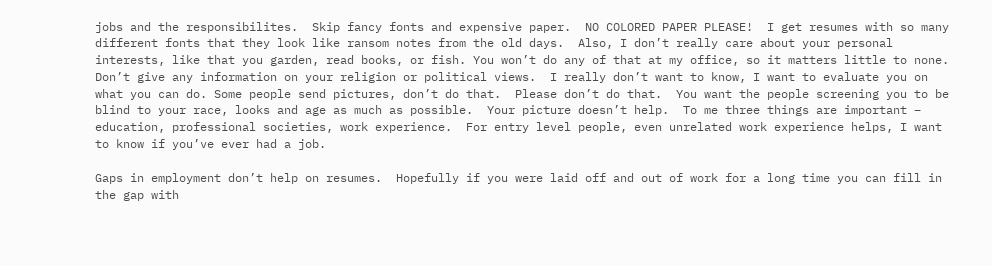jobs and the responsibilites.  Skip fancy fonts and expensive paper.  NO COLORED PAPER PLEASE!  I get resumes with so many different fonts that they look like ransom notes from the old days.  Also, I don’t really care about your personal interests, like that you garden, read books, or fish. You won’t do any of that at my office, so it matters little to none.  Don’t give any information on your religion or political views.  I really don’t want to know, I want to evaluate you on what you can do. Some people send pictures, don’t do that.  Please don’t do that.  You want the people screening you to be blind to your race, looks and age as much as possible.  Your picture doesn’t help.  To me three things are important – education, professional societies, work experience.  For entry level people, even unrelated work experience helps, I want to know if you’ve ever had a job.

Gaps in employment don’t help on resumes.  Hopefully if you were laid off and out of work for a long time you can fill in the gap with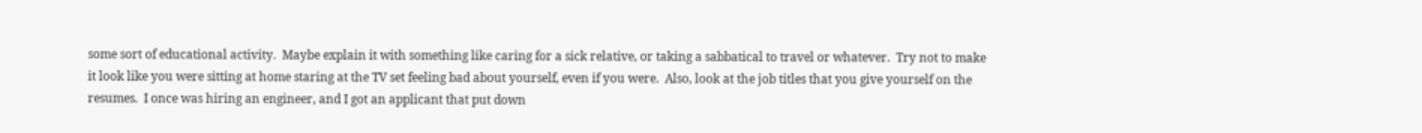some sort of educational activity.  Maybe explain it with something like caring for a sick relative, or taking a sabbatical to travel or whatever.  Try not to make it look like you were sitting at home staring at the TV set feeling bad about yourself, even if you were.  Also, look at the job titles that you give yourself on the resumes.  I once was hiring an engineer, and I got an applicant that put down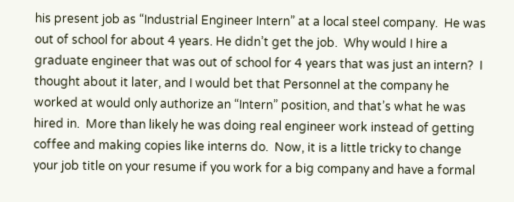his present job as “Industrial Engineer Intern” at a local steel company.  He was out of school for about 4 years. He didn’t get the job.  Why would I hire a graduate engineer that was out of school for 4 years that was just an intern?  I thought about it later, and I would bet that Personnel at the company he worked at would only authorize an “Intern” position, and that’s what he was hired in.  More than likely he was doing real engineer work instead of getting coffee and making copies like interns do.  Now, it is a little tricky to change your job title on your resume if you work for a big company and have a formal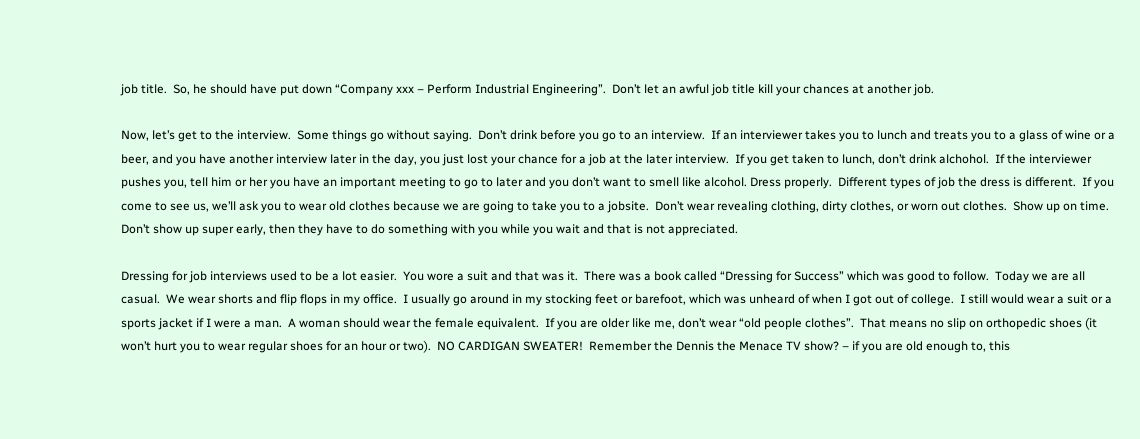job title.  So, he should have put down “Company xxx – Perform Industrial Engineering”.  Don’t let an awful job title kill your chances at another job.

Now, let’s get to the interview.  Some things go without saying.  Don’t drink before you go to an interview.  If an interviewer takes you to lunch and treats you to a glass of wine or a beer, and you have another interview later in the day, you just lost your chance for a job at the later interview.  If you get taken to lunch, don’t drink alchohol.  If the interviewer pushes you, tell him or her you have an important meeting to go to later and you don’t want to smell like alcohol. Dress properly.  Different types of job the dress is different.  If you come to see us, we’ll ask you to wear old clothes because we are going to take you to a jobsite.  Don’t wear revealing clothing, dirty clothes, or worn out clothes.  Show up on time.  Don’t show up super early, then they have to do something with you while you wait and that is not appreciated.

Dressing for job interviews used to be a lot easier.  You wore a suit and that was it.  There was a book called “Dressing for Success” which was good to follow.  Today we are all casual.  We wear shorts and flip flops in my office.  I usually go around in my stocking feet or barefoot, which was unheard of when I got out of college.  I still would wear a suit or a sports jacket if I were a man.  A woman should wear the female equivalent.  If you are older like me, don’t wear “old people clothes”.  That means no slip on orthopedic shoes (it won’t hurt you to wear regular shoes for an hour or two).  NO CARDIGAN SWEATER!  Remember the Dennis the Menace TV show? – if you are old enough to, this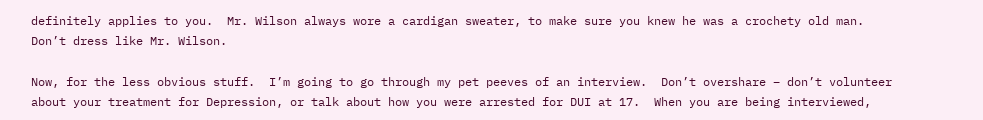definitely applies to you.  Mr. Wilson always wore a cardigan sweater, to make sure you knew he was a crochety old man.  Don’t dress like Mr. Wilson.

Now, for the less obvious stuff.  I’m going to go through my pet peeves of an interview.  Don’t overshare – don’t volunteer about your treatment for Depression, or talk about how you were arrested for DUI at 17.  When you are being interviewed,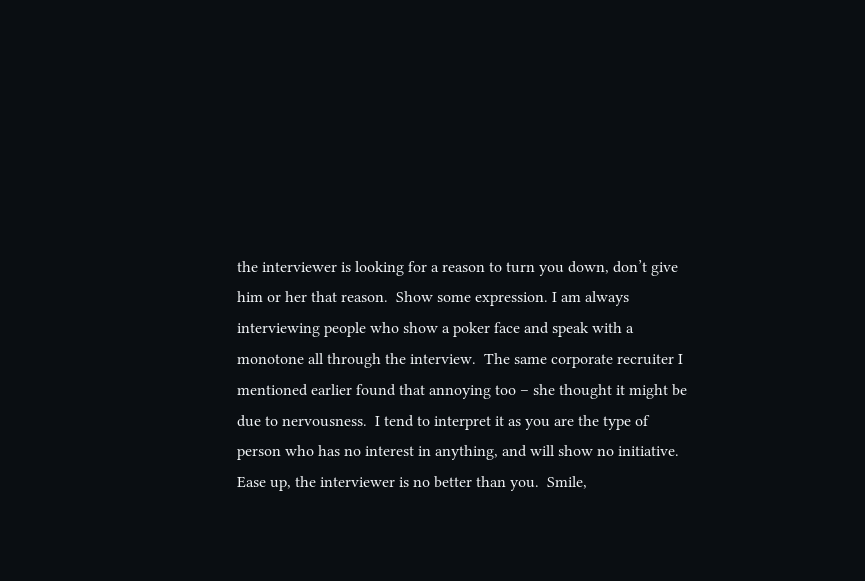the interviewer is looking for a reason to turn you down, don’t give him or her that reason.  Show some expression. I am always interviewing people who show a poker face and speak with a monotone all through the interview.  The same corporate recruiter I mentioned earlier found that annoying too – she thought it might be due to nervousness.  I tend to interpret it as you are the type of person who has no interest in anything, and will show no initiative.  Ease up, the interviewer is no better than you.  Smile,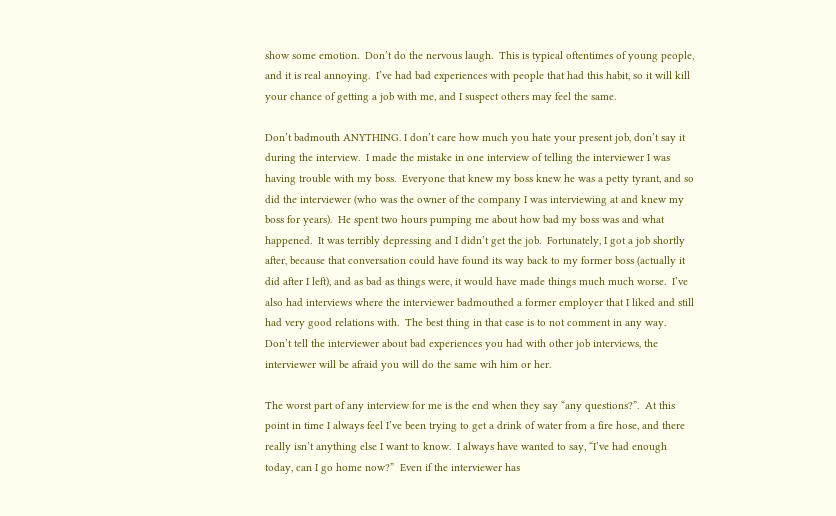show some emotion.  Don’t do the nervous laugh.  This is typical oftentimes of young people, and it is real annoying.  I’ve had bad experiences with people that had this habit, so it will kill your chance of getting a job with me, and I suspect others may feel the same.

Don’t badmouth ANYTHING. I don’t care how much you hate your present job, don’t say it during the interview.  I made the mistake in one interview of telling the interviewer I was having trouble with my boss.  Everyone that knew my boss knew he was a petty tyrant, and so did the interviewer (who was the owner of the company I was interviewing at and knew my boss for years).  He spent two hours pumping me about how bad my boss was and what happened.  It was terribly depressing and I didn’t get the job.  Fortunately, I got a job shortly after, because that conversation could have found its way back to my former boss (actually it did after I left), and as bad as things were, it would have made things much much worse.  I’ve also had interviews where the interviewer badmouthed a former employer that I liked and still had very good relations with.  The best thing in that case is to not comment in any way.  Don’t tell the interviewer about bad experiences you had with other job interviews, the interviewer will be afraid you will do the same wih him or her.

The worst part of any interview for me is the end when they say “any questions?”.  At this point in time I always feel I’ve been trying to get a drink of water from a fire hose, and there really isn’t anything else I want to know.  I always have wanted to say, “I’ve had enough today, can I go home now?”  Even if the interviewer has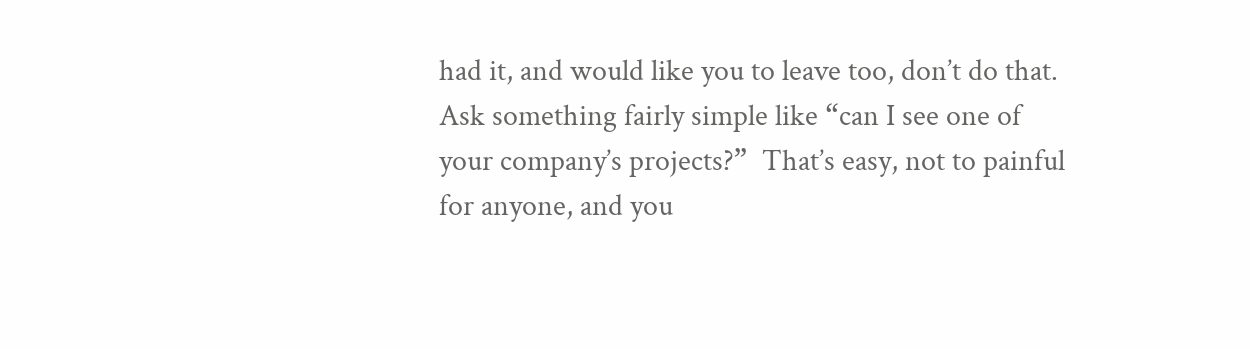had it, and would like you to leave too, don’t do that.  Ask something fairly simple like “can I see one of your company’s projects?”  That’s easy, not to painful for anyone, and you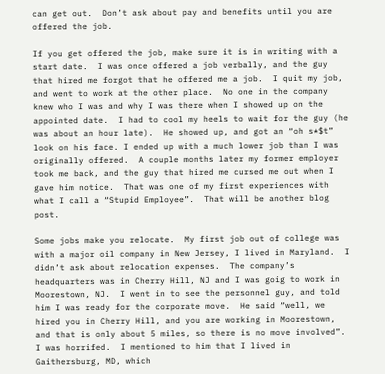can get out.  Don’t ask about pay and benefits until you are offered the job.

If you get offered the job, make sure it is in writing with a start date.  I was once offered a job verbally, and the guy that hired me forgot that he offered me a job.  I quit my job, and went to work at the other place.  No one in the company knew who I was and why I was there when I showed up on the appointed date.  I had to cool my heels to wait for the guy (he was about an hour late).  He showed up, and got an “oh s*$t” look on his face. I ended up with a much lower job than I was originally offered.  A couple months later my former employer took me back, and the guy that hired me cursed me out when I gave him notice.  That was one of my first experiences with what I call a “Stupid Employee”.  That will be another blog post.

Some jobs make you relocate.  My first job out of college was with a major oil company in New Jersey, I lived in Maryland.  I didn’t ask about relocation expenses.  The company’s headquarters was in Cherry Hill, NJ and I was goig to work in Moorestown, NJ.  I went in to see the personnel guy, and told him I was ready for the corporate move.  He said “well, we hired you in Cherry Hill, and you are working in Moorestown, and that is only about 5 miles, so there is no move involved”.  I was horrifed.  I mentioned to him that I lived in Gaithersburg, MD, which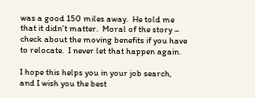was a good 150 miles away.  He told me that it didn’t matter.  Moral of the story – check about the moving benefits if you have to relocate.  I never let that happen again.

I hope this helps you in your job search, and I wish you the best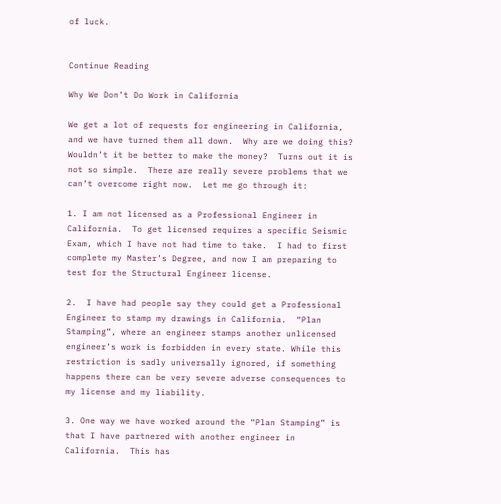of luck.


Continue Reading

Why We Don’t Do Work in California

We get a lot of requests for engineering in California, and we have turned them all down.  Why are we doing this?  Wouldn’t it be better to make the money?  Turns out it is not so simple.  There are really severe problems that we can’t overcome right now.  Let me go through it:

1. I am not licensed as a Professional Engineer in California.  To get licensed requires a specific Seismic Exam, which I have not had time to take.  I had to first complete my Master’s Degree, and now I am preparing to test for the Structural Engineer license.

2.  I have had people say they could get a Professional Engineer to stamp my drawings in California.  “Plan Stamping”, where an engineer stamps another unlicensed engineer’s work is forbidden in every state. While this restriction is sadly universally ignored, if something happens there can be very severe adverse consequences to my license and my liability.

3. One way we have worked around the “Plan Stamping” is that I have partnered with another engineer in California.  This has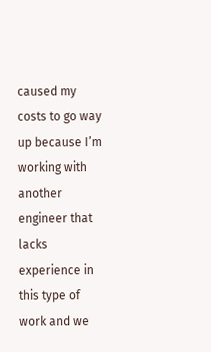caused my costs to go way up because I’m working with another engineer that lacks experience in this type of work and we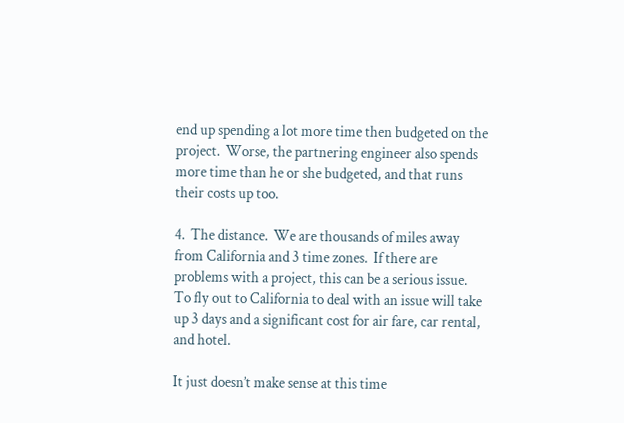end up spending a lot more time then budgeted on the project.  Worse, the partnering engineer also spends more time than he or she budgeted, and that runs their costs up too.

4.  The distance.  We are thousands of miles away from California and 3 time zones.  If there are problems with a project, this can be a serious issue.  To fly out to California to deal with an issue will take up 3 days and a significant cost for air fare, car rental, and hotel.

It just doesn’t make sense at this time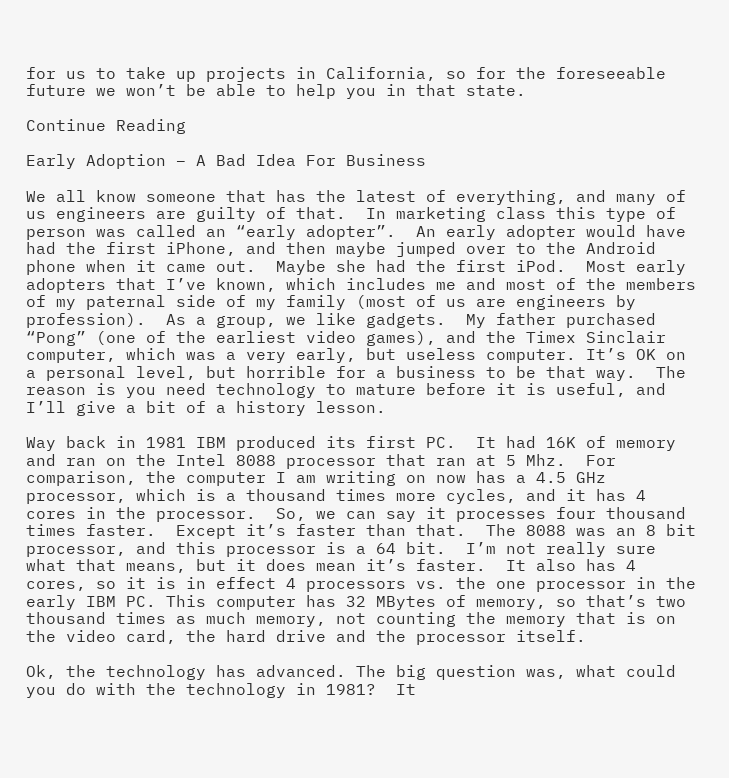for us to take up projects in California, so for the foreseeable future we won’t be able to help you in that state.

Continue Reading

Early Adoption – A Bad Idea For Business

We all know someone that has the latest of everything, and many of us engineers are guilty of that.  In marketing class this type of person was called an “early adopter”.  An early adopter would have had the first iPhone, and then maybe jumped over to the Android phone when it came out.  Maybe she had the first iPod.  Most early adopters that I’ve known, which includes me and most of the members of my paternal side of my family (most of us are engineers by profession).  As a group, we like gadgets.  My father purchased “Pong” (one of the earliest video games), and the Timex Sinclair computer, which was a very early, but useless computer. It’s OK on a personal level, but horrible for a business to be that way.  The reason is you need technology to mature before it is useful, and I’ll give a bit of a history lesson.

Way back in 1981 IBM produced its first PC.  It had 16K of memory and ran on the Intel 8088 processor that ran at 5 Mhz.  For comparison, the computer I am writing on now has a 4.5 GHz processor, which is a thousand times more cycles, and it has 4 cores in the processor.  So, we can say it processes four thousand times faster.  Except it’s faster than that.  The 8088 was an 8 bit processor, and this processor is a 64 bit.  I’m not really sure what that means, but it does mean it’s faster.  It also has 4 cores, so it is in effect 4 processors vs. the one processor in the early IBM PC. This computer has 32 MBytes of memory, so that’s two thousand times as much memory, not counting the memory that is on the video card, the hard drive and the processor itself.

Ok, the technology has advanced. The big question was, what could you do with the technology in 1981?  It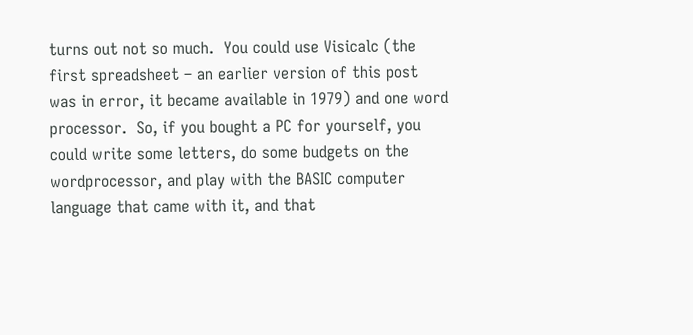turns out not so much.  You could use Visicalc (the first spreadsheet – an earlier version of this post was in error, it became available in 1979) and one word processor.  So, if you bought a PC for yourself, you could write some letters, do some budgets on the wordprocessor, and play with the BASIC computer language that came with it, and that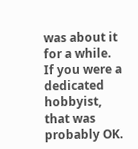was about it for a while.  If you were a dedicated hobbyist, that was probably OK.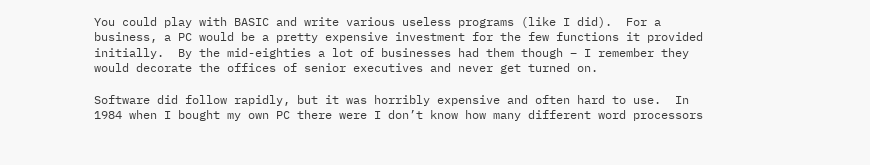You could play with BASIC and write various useless programs (like I did).  For a business, a PC would be a pretty expensive investment for the few functions it provided initially.  By the mid-eighties a lot of businesses had them though – I remember they would decorate the offices of senior executives and never get turned on.

Software did follow rapidly, but it was horribly expensive and often hard to use.  In 1984 when I bought my own PC there were I don’t know how many different word processors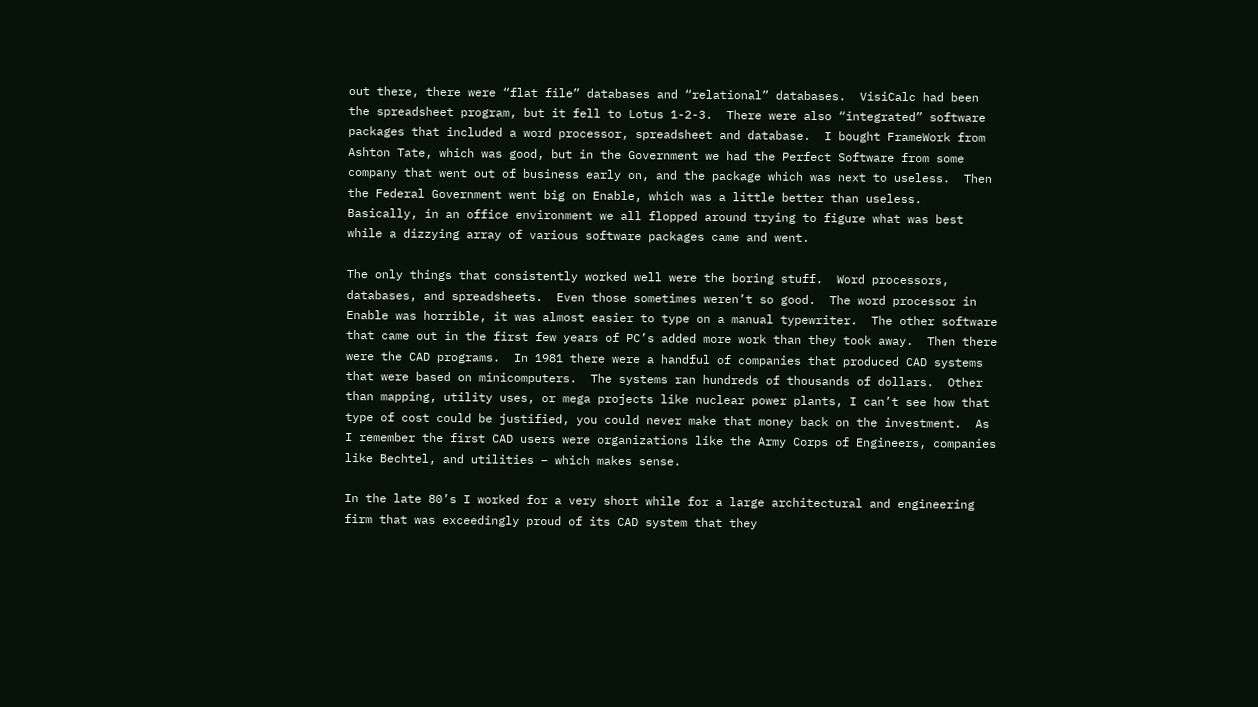out there, there were “flat file” databases and “relational” databases.  VisiCalc had been the spreadsheet program, but it fell to Lotus 1-2-3.  There were also “integrated” software packages that included a word processor, spreadsheet and database.  I bought FrameWork from Ashton Tate, which was good, but in the Government we had the Perfect Software from some company that went out of business early on, and the package which was next to useless.  Then the Federal Government went big on Enable, which was a little better than useless.  Basically, in an office environment we all flopped around trying to figure what was best while a dizzying array of various software packages came and went.

The only things that consistently worked well were the boring stuff.  Word processors, databases, and spreadsheets.  Even those sometimes weren’t so good.  The word processor in Enable was horrible, it was almost easier to type on a manual typewriter.  The other software that came out in the first few years of PC’s added more work than they took away.  Then there were the CAD programs.  In 1981 there were a handful of companies that produced CAD systems that were based on minicomputers.  The systems ran hundreds of thousands of dollars.  Other than mapping, utility uses, or mega projects like nuclear power plants, I can’t see how that type of cost could be justified, you could never make that money back on the investment.  As I remember the first CAD users were organizations like the Army Corps of Engineers, companies like Bechtel, and utilities – which makes sense.

In the late 80’s I worked for a very short while for a large architectural and engineering firm that was exceedingly proud of its CAD system that they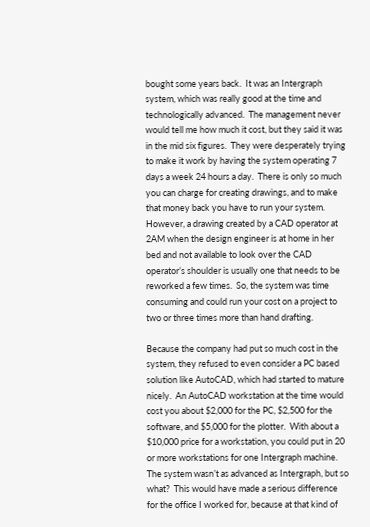bought some years back.  It was an Intergraph system, which was really good at the time and technologically advanced.  The management never would tell me how much it cost, but they said it was in the mid six figures.  They were desperately trying to make it work by having the system operating 7 days a week 24 hours a day.  There is only so much you can charge for creating drawings, and to make that money back you have to run your system.  However, a drawing created by a CAD operator at 2AM when the design engineer is at home in her bed and not available to look over the CAD operator’s shoulder is usually one that needs to be reworked a few times.  So, the system was time consuming and could run your cost on a project to two or three times more than hand drafting.

Because the company had put so much cost in the system, they refused to even consider a PC based solution like AutoCAD, which had started to mature nicely.  An AutoCAD workstation at the time would cost you about $2,000 for the PC, $2,500 for the software, and $5,000 for the plotter.  With about a $10,000 price for a workstation, you could put in 20 or more workstations for one Intergraph machine.  The system wasn’t as advanced as Intergraph, but so what?  This would have made a serious difference for the office I worked for, because at that kind of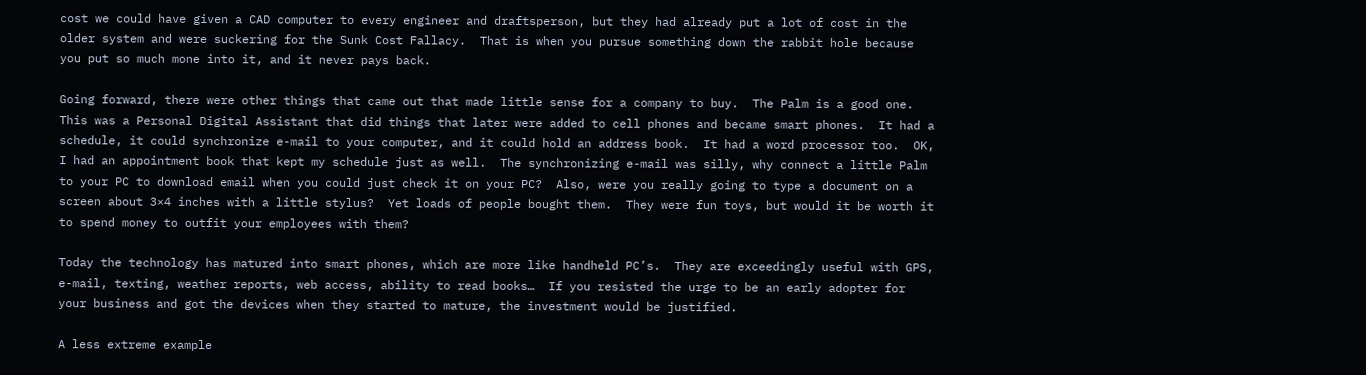cost we could have given a CAD computer to every engineer and draftsperson, but they had already put a lot of cost in the older system and were suckering for the Sunk Cost Fallacy.  That is when you pursue something down the rabbit hole because you put so much mone into it, and it never pays back.

Going forward, there were other things that came out that made little sense for a company to buy.  The Palm is a good one.  This was a Personal Digital Assistant that did things that later were added to cell phones and became smart phones.  It had a schedule, it could synchronize e-mail to your computer, and it could hold an address book.  It had a word processor too.  OK, I had an appointment book that kept my schedule just as well.  The synchronizing e-mail was silly, why connect a little Palm to your PC to download email when you could just check it on your PC?  Also, were you really going to type a document on a screen about 3×4 inches with a little stylus?  Yet loads of people bought them.  They were fun toys, but would it be worth it to spend money to outfit your employees with them?

Today the technology has matured into smart phones, which are more like handheld PC’s.  They are exceedingly useful with GPS, e-mail, texting, weather reports, web access, ability to read books…  If you resisted the urge to be an early adopter for your business and got the devices when they started to mature, the investment would be justified.

A less extreme example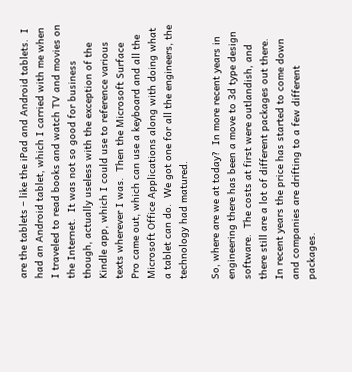are the tablets – like the iPad and Android tablets.  I had an Android tablet, which I carried with me when I traveled to read books and watch TV and movies on the Internet.  It was not so good for business though, actually useless with the exception of the Kindle app, which I could use to reference various texts wherever I was.  Then the Microsoft Surface Pro came out, which can use a keyboard and all the Microsoft Office Applications along with doing what a tablet can do.  We got one for all the engineers, the technology had matured.

So, where are we at today?  In more recent years in engineering there has been a move to 3d type design software.  The costs at first were outlandish, and there still are a lot of different packages out there.  In recent years the price has started to come down and companies are drifting to a few different packages.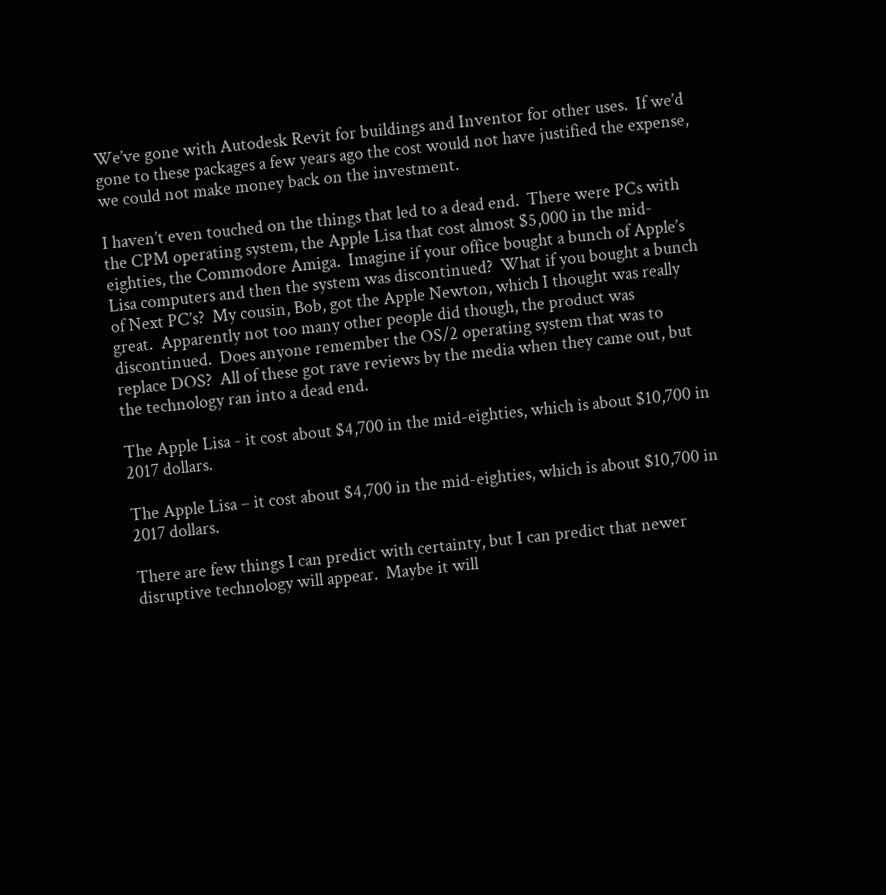We’ve gone with Autodesk Revit for buildings and Inventor for other uses.  If we’d gone to these packages a few years ago the cost would not have justified the expense, we could not make money back on the investment.

I haven’t even touched on the things that led to a dead end.  There were PCs with the CPM operating system, the Apple Lisa that cost almost $5,000 in the mid-eighties, the Commodore Amiga.  Imagine if your office bought a bunch of Apple’s Lisa computers and then the system was discontinued?  What if you bought a bunch of Next PC’s?  My cousin, Bob, got the Apple Newton, which I thought was really great.  Apparently not too many other people did though, the product was discontinued.  Does anyone remember the OS/2 operating system that was to replace DOS?  All of these got rave reviews by the media when they came out, but the technology ran into a dead end.

The Apple Lisa - it cost about $4,700 in the mid-eighties, which is about $10,700 in 2017 dollars.

The Apple Lisa – it cost about $4,700 in the mid-eighties, which is about $10,700 in 2017 dollars.

There are few things I can predict with certainty, but I can predict that newer disruptive technology will appear.  Maybe it will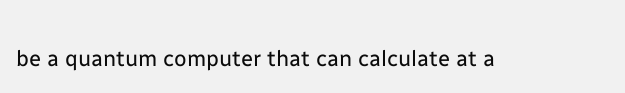be a quantum computer that can calculate at a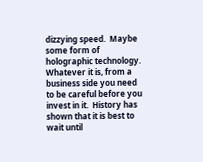dizzying speed.  Maybe some form of holographic technology.  Whatever it is, from a business side you need to be careful before you invest in it.  History has shown that it is best to wait until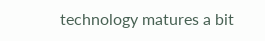technology matures a bit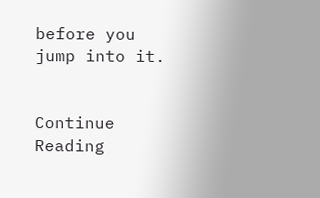before you jump into it.


Continue Reading